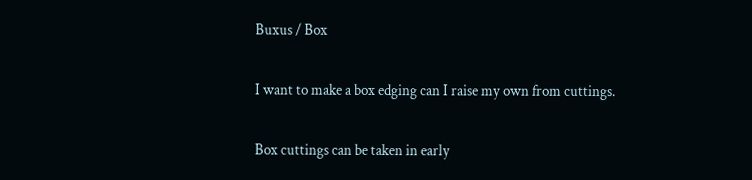Buxus / Box

I want to make a box edging can I raise my own from cuttings.

Box cuttings can be taken in early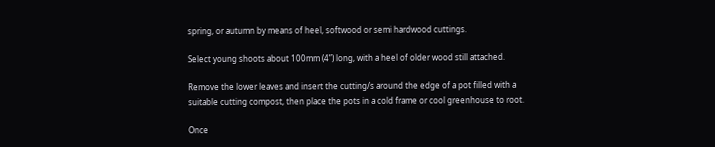spring, or autumn by means of heel, softwood or semi hardwood cuttings.

Select young shoots about 100mm (4”) long, with a heel of older wood still attached.

Remove the lower leaves and insert the cutting/s around the edge of a pot filled with a suitable cutting compost, then place the pots in a cold frame or cool greenhouse to root.

Once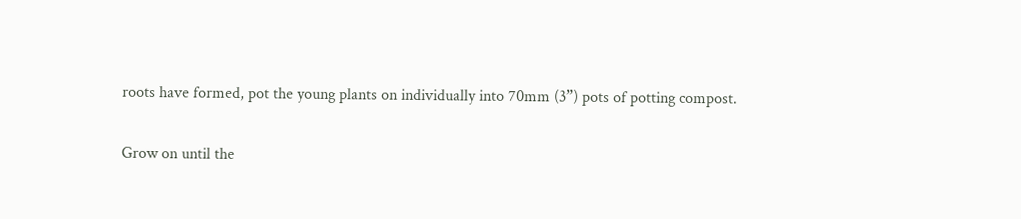roots have formed, pot the young plants on individually into 70mm (3”) pots of potting compost.

Grow on until the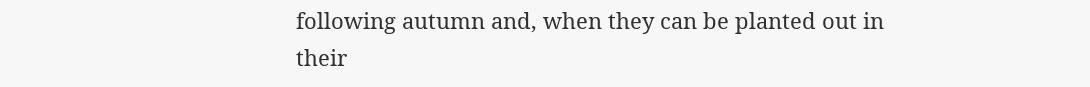following autumn and, when they can be planted out in their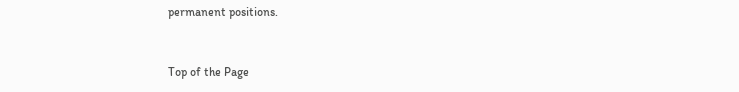permanent positions.


Top of the Page